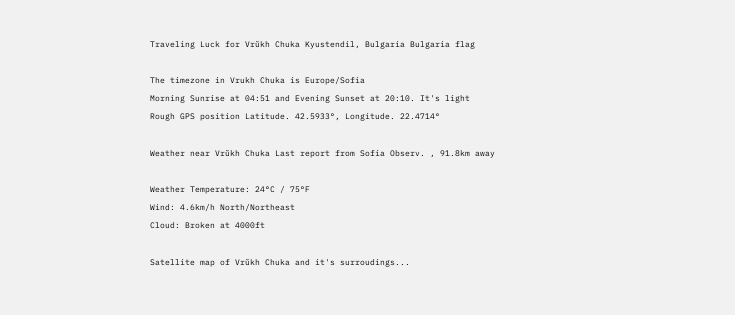Traveling Luck for Vrŭkh Chuka Kyustendil, Bulgaria Bulgaria flag

The timezone in Vrukh Chuka is Europe/Sofia
Morning Sunrise at 04:51 and Evening Sunset at 20:10. It's light
Rough GPS position Latitude. 42.5933°, Longitude. 22.4714°

Weather near Vrŭkh Chuka Last report from Sofia Observ. , 91.8km away

Weather Temperature: 24°C / 75°F
Wind: 4.6km/h North/Northeast
Cloud: Broken at 4000ft

Satellite map of Vrŭkh Chuka and it's surroudings...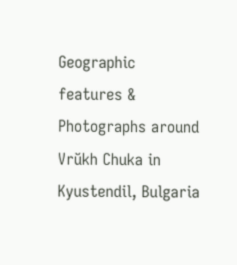Geographic features & Photographs around Vrŭkh Chuka in Kyustendil, Bulgaria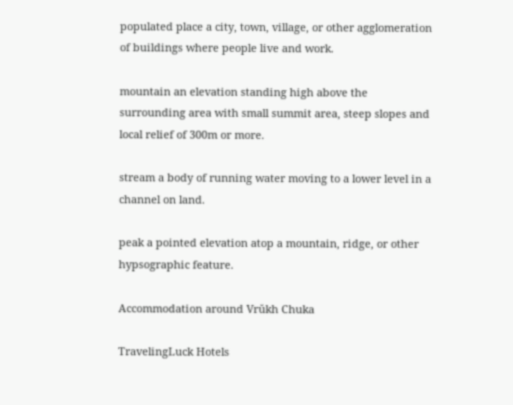populated place a city, town, village, or other agglomeration of buildings where people live and work.

mountain an elevation standing high above the surrounding area with small summit area, steep slopes and local relief of 300m or more.

stream a body of running water moving to a lower level in a channel on land.

peak a pointed elevation atop a mountain, ridge, or other hypsographic feature.

Accommodation around Vrŭkh Chuka

TravelingLuck Hotels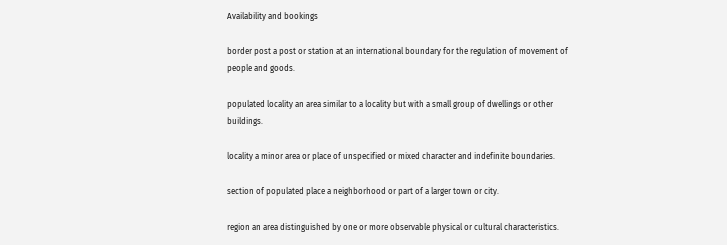Availability and bookings

border post a post or station at an international boundary for the regulation of movement of people and goods.

populated locality an area similar to a locality but with a small group of dwellings or other buildings.

locality a minor area or place of unspecified or mixed character and indefinite boundaries.

section of populated place a neighborhood or part of a larger town or city.

region an area distinguished by one or more observable physical or cultural characteristics.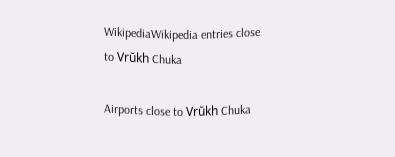WikipediaWikipedia entries close to Vrŭkh Chuka

Airports close to Vrŭkh Chuka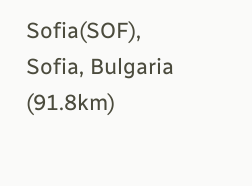Sofia(SOF), Sofia, Bulgaria (91.8km)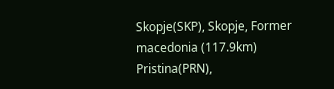Skopje(SKP), Skopje, Former macedonia (117.9km)
Pristina(PRN),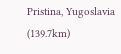Pristina, Yugoslavia (139.7km)